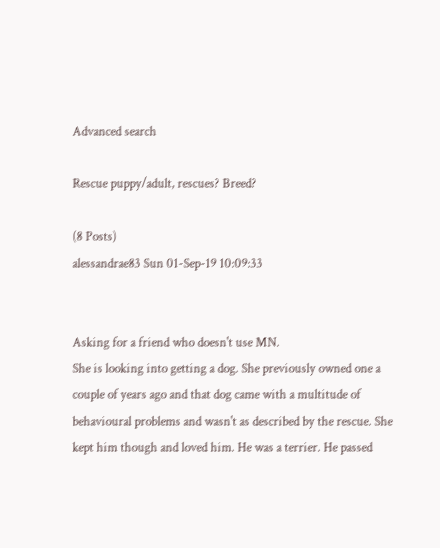Advanced search

Rescue puppy/adult, rescues? Breed?

(8 Posts)
alessandrae83 Sun 01-Sep-19 10:09:33


Asking for a friend who doesn't use MN.
She is looking into getting a dog. She previously owned one a couple of years ago and that dog came with a multitude of behavioural problems and wasn't as described by the rescue. She kept him though and loved him. He was a terrier. He passed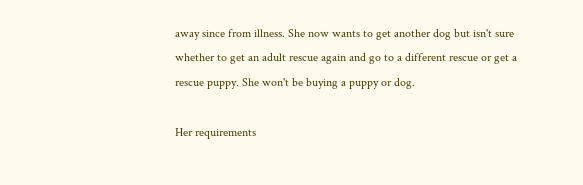away since from illness. She now wants to get another dog but isn't sure whether to get an adult rescue again and go to a different rescue or get a rescue puppy. She won't be buying a puppy or dog.

Her requirements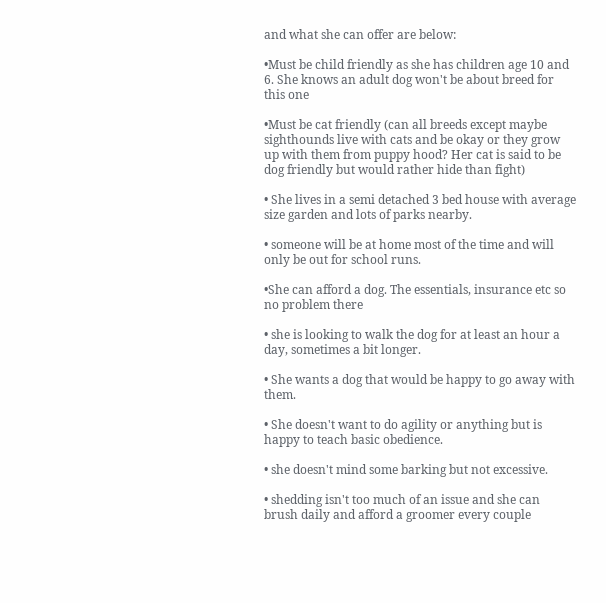and what she can offer are below:

•Must be child friendly as she has children age 10 and 6. She knows an adult dog won't be about breed for this one

•Must be cat friendly (can all breeds except maybe sighthounds live with cats and be okay or they grow up with them from puppy hood? Her cat is said to be dog friendly but would rather hide than fight)

• She lives in a semi detached 3 bed house with average size garden and lots of parks nearby.

• someone will be at home most of the time and will only be out for school runs.

•She can afford a dog. The essentials, insurance etc so no problem there

• she is looking to walk the dog for at least an hour a day, sometimes a bit longer.

• She wants a dog that would be happy to go away with them.

• She doesn't want to do agility or anything but is happy to teach basic obedience.

• she doesn't mind some barking but not excessive.

• shedding isn't too much of an issue and she can brush daily and afford a groomer every couple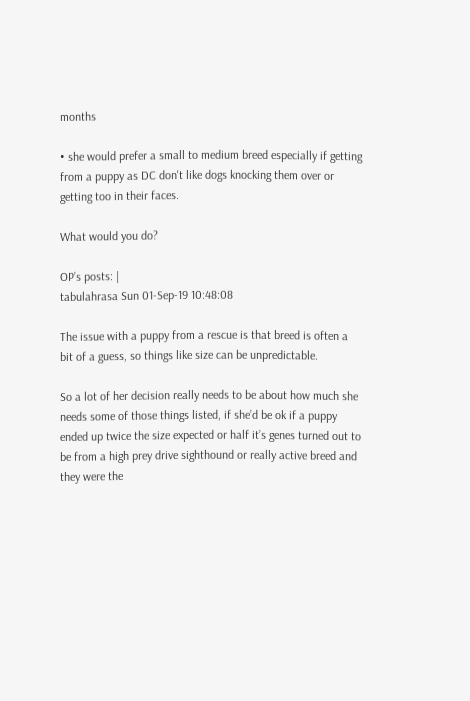months

• she would prefer a small to medium breed especially if getting from a puppy as DC don't like dogs knocking them over or getting too in their faces.

What would you do?

OP’s posts: |
tabulahrasa Sun 01-Sep-19 10:48:08

The issue with a puppy from a rescue is that breed is often a bit of a guess, so things like size can be unpredictable.

So a lot of her decision really needs to be about how much she needs some of those things listed, if she’d be ok if a puppy ended up twice the size expected or half it’s genes turned out to be from a high prey drive sighthound or really active breed and they were the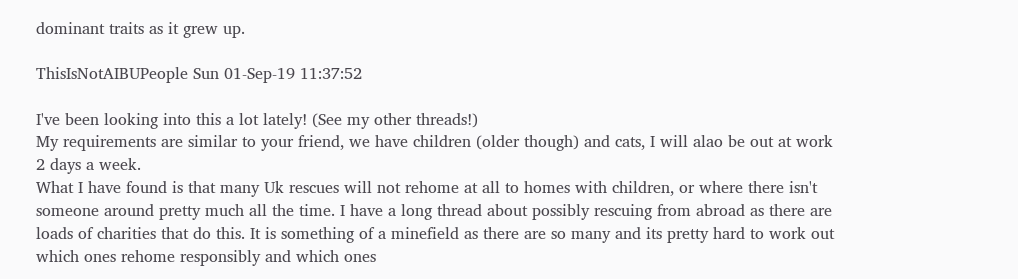dominant traits as it grew up.

ThisIsNotAIBUPeople Sun 01-Sep-19 11:37:52

I've been looking into this a lot lately! (See my other threads!)
My requirements are similar to your friend, we have children (older though) and cats, I will alao be out at work 2 days a week.
What I have found is that many Uk rescues will not rehome at all to homes with children, or where there isn't someone around pretty much all the time. I have a long thread about possibly rescuing from abroad as there are loads of charities that do this. It is something of a minefield as there are so many and its pretty hard to work out which ones rehome responsibly and which ones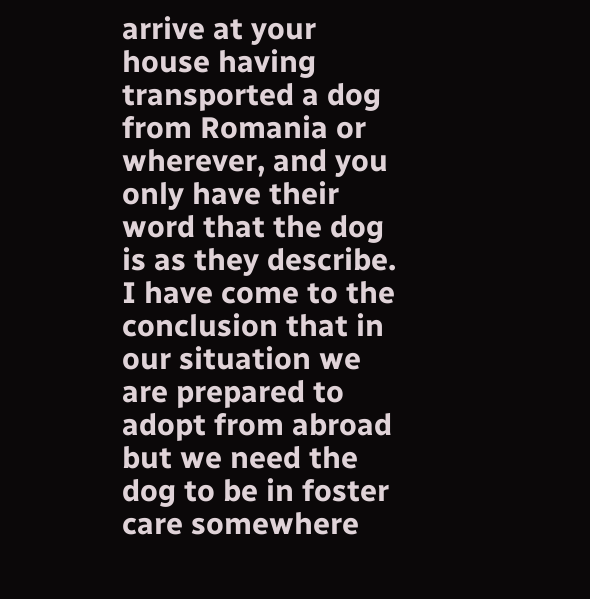arrive at your house having transported a dog from Romania or wherever, and you only have their word that the dog is as they describe.
I have come to the conclusion that in our situation we are prepared to adopt from abroad but we need the dog to be in foster care somewhere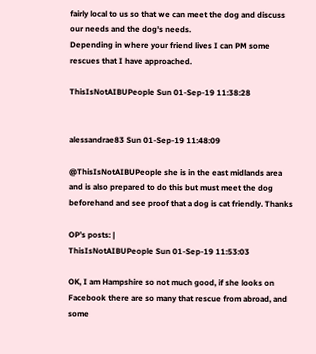fairly local to us so that we can meet the dog and discuss our needs and the dog's needs.
Depending in where your friend lives I can PM some rescues that I have approached.

ThisIsNotAIBUPeople Sun 01-Sep-19 11:38:28


alessandrae83 Sun 01-Sep-19 11:48:09

@ThisIsNotAIBUPeople she is in the east midlands area and is also prepared to do this but must meet the dog beforehand and see proof that a dog is cat friendly. Thanks

OP’s posts: |
ThisIsNotAIBUPeople Sun 01-Sep-19 11:53:03

OK, I am Hampshire so not much good, if she looks on Facebook there are so many that rescue from abroad, and some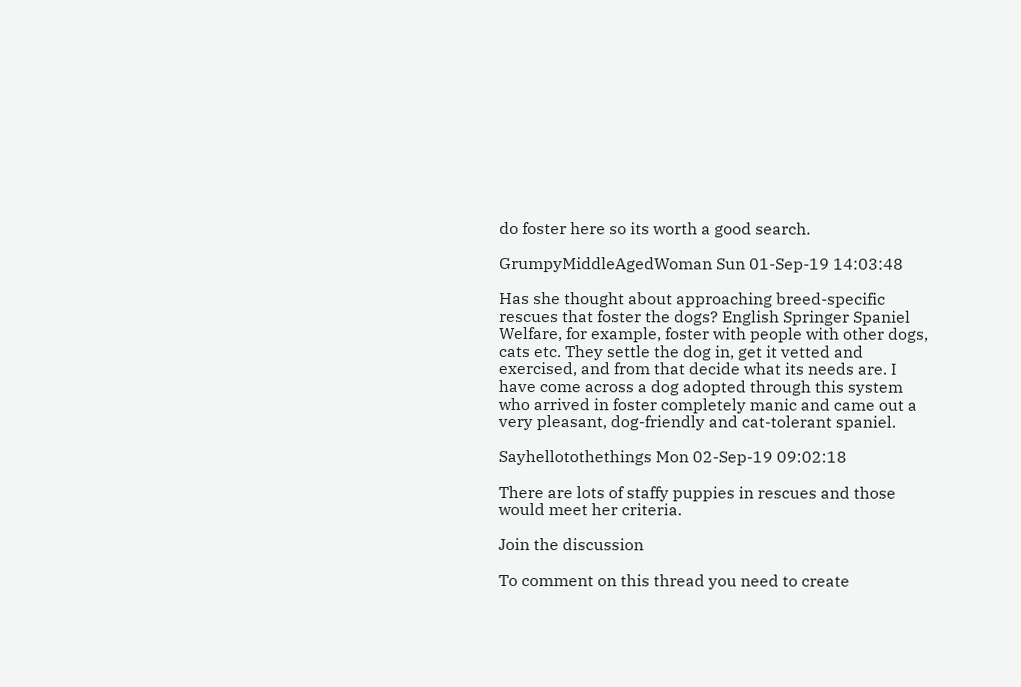do foster here so its worth a good search.

GrumpyMiddleAgedWoman Sun 01-Sep-19 14:03:48

Has she thought about approaching breed-specific rescues that foster the dogs? English Springer Spaniel Welfare, for example, foster with people with other dogs, cats etc. They settle the dog in, get it vetted and exercised, and from that decide what its needs are. I have come across a dog adopted through this system who arrived in foster completely manic and came out a very pleasant, dog-friendly and cat-tolerant spaniel.

Sayhellotothethings Mon 02-Sep-19 09:02:18

There are lots of staffy puppies in rescues and those would meet her criteria.

Join the discussion

To comment on this thread you need to create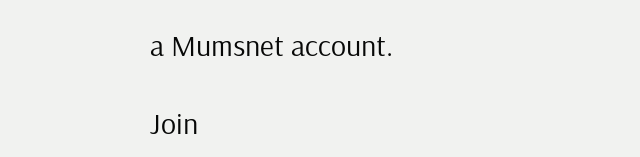a Mumsnet account.

Join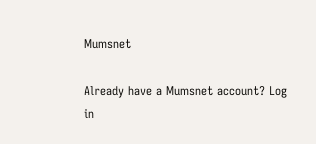Mumsnet

Already have a Mumsnet account? Log in